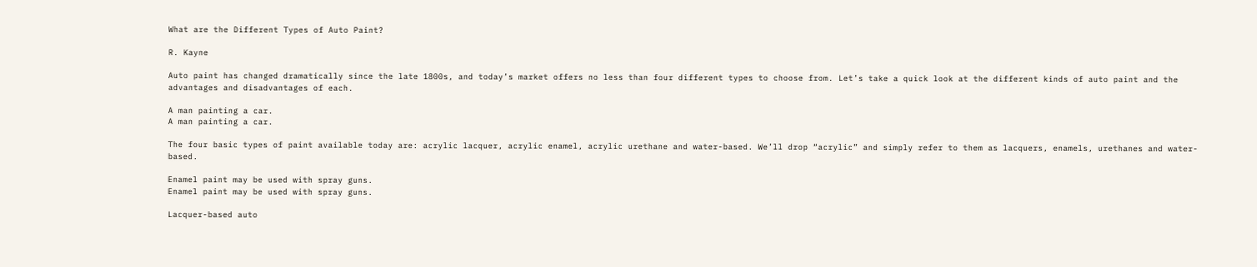What are the Different Types of Auto Paint?

R. Kayne

Auto paint has changed dramatically since the late 1800s, and today’s market offers no less than four different types to choose from. Let’s take a quick look at the different kinds of auto paint and the advantages and disadvantages of each.

A man painting a car.
A man painting a car.

The four basic types of paint available today are: acrylic lacquer, acrylic enamel, acrylic urethane and water-based. We’ll drop “acrylic” and simply refer to them as lacquers, enamels, urethanes and water-based.

Enamel paint may be used with spray guns.
Enamel paint may be used with spray guns.

Lacquer-based auto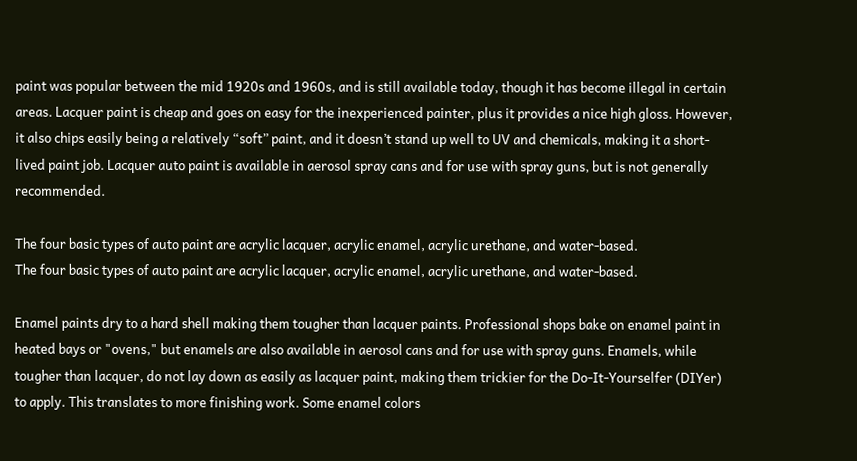paint was popular between the mid 1920s and 1960s, and is still available today, though it has become illegal in certain areas. Lacquer paint is cheap and goes on easy for the inexperienced painter, plus it provides a nice high gloss. However, it also chips easily being a relatively “soft” paint, and it doesn’t stand up well to UV and chemicals, making it a short-lived paint job. Lacquer auto paint is available in aerosol spray cans and for use with spray guns, but is not generally recommended.

The four basic types of auto paint are acrylic lacquer, acrylic enamel, acrylic urethane, and water-based.
The four basic types of auto paint are acrylic lacquer, acrylic enamel, acrylic urethane, and water-based.

Enamel paints dry to a hard shell making them tougher than lacquer paints. Professional shops bake on enamel paint in heated bays or "ovens," but enamels are also available in aerosol cans and for use with spray guns. Enamels, while tougher than lacquer, do not lay down as easily as lacquer paint, making them trickier for the Do-It-Yourselfer (DIYer) to apply. This translates to more finishing work. Some enamel colors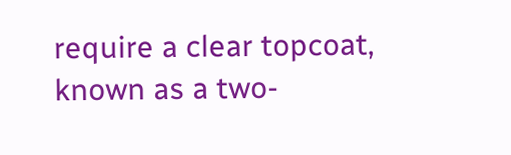require a clear topcoat, known as a two-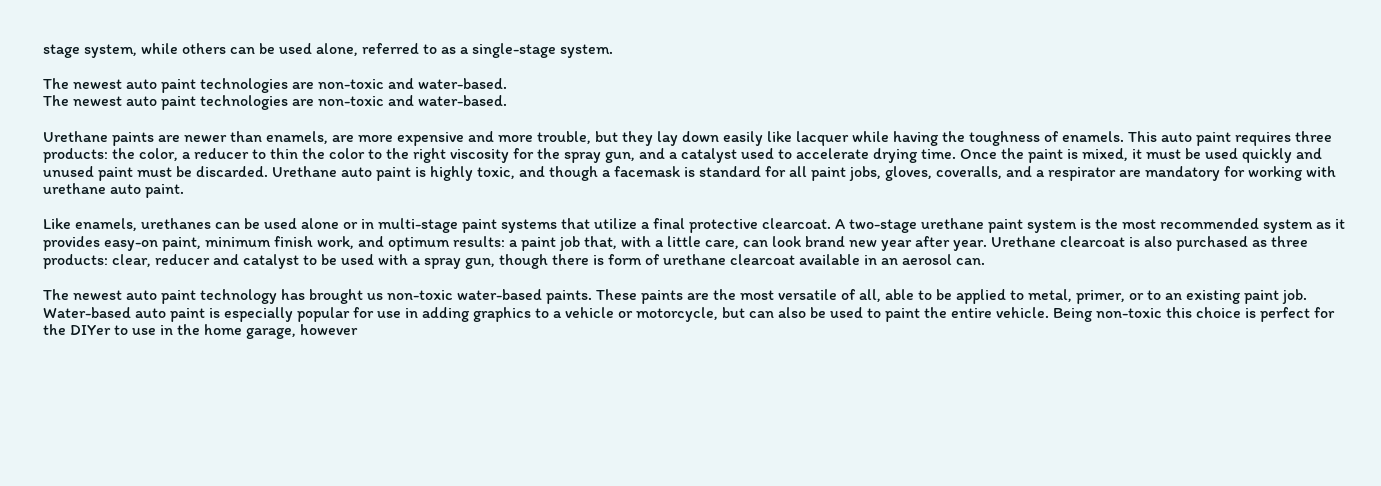stage system, while others can be used alone, referred to as a single-stage system.

The newest auto paint technologies are non-toxic and water-based.
The newest auto paint technologies are non-toxic and water-based.

Urethane paints are newer than enamels, are more expensive and more trouble, but they lay down easily like lacquer while having the toughness of enamels. This auto paint requires three products: the color, a reducer to thin the color to the right viscosity for the spray gun, and a catalyst used to accelerate drying time. Once the paint is mixed, it must be used quickly and unused paint must be discarded. Urethane auto paint is highly toxic, and though a facemask is standard for all paint jobs, gloves, coveralls, and a respirator are mandatory for working with urethane auto paint.

Like enamels, urethanes can be used alone or in multi-stage paint systems that utilize a final protective clearcoat. A two-stage urethane paint system is the most recommended system as it provides easy-on paint, minimum finish work, and optimum results: a paint job that, with a little care, can look brand new year after year. Urethane clearcoat is also purchased as three products: clear, reducer and catalyst to be used with a spray gun, though there is form of urethane clearcoat available in an aerosol can.

The newest auto paint technology has brought us non-toxic water-based paints. These paints are the most versatile of all, able to be applied to metal, primer, or to an existing paint job. Water-based auto paint is especially popular for use in adding graphics to a vehicle or motorcycle, but can also be used to paint the entire vehicle. Being non-toxic this choice is perfect for the DIYer to use in the home garage, however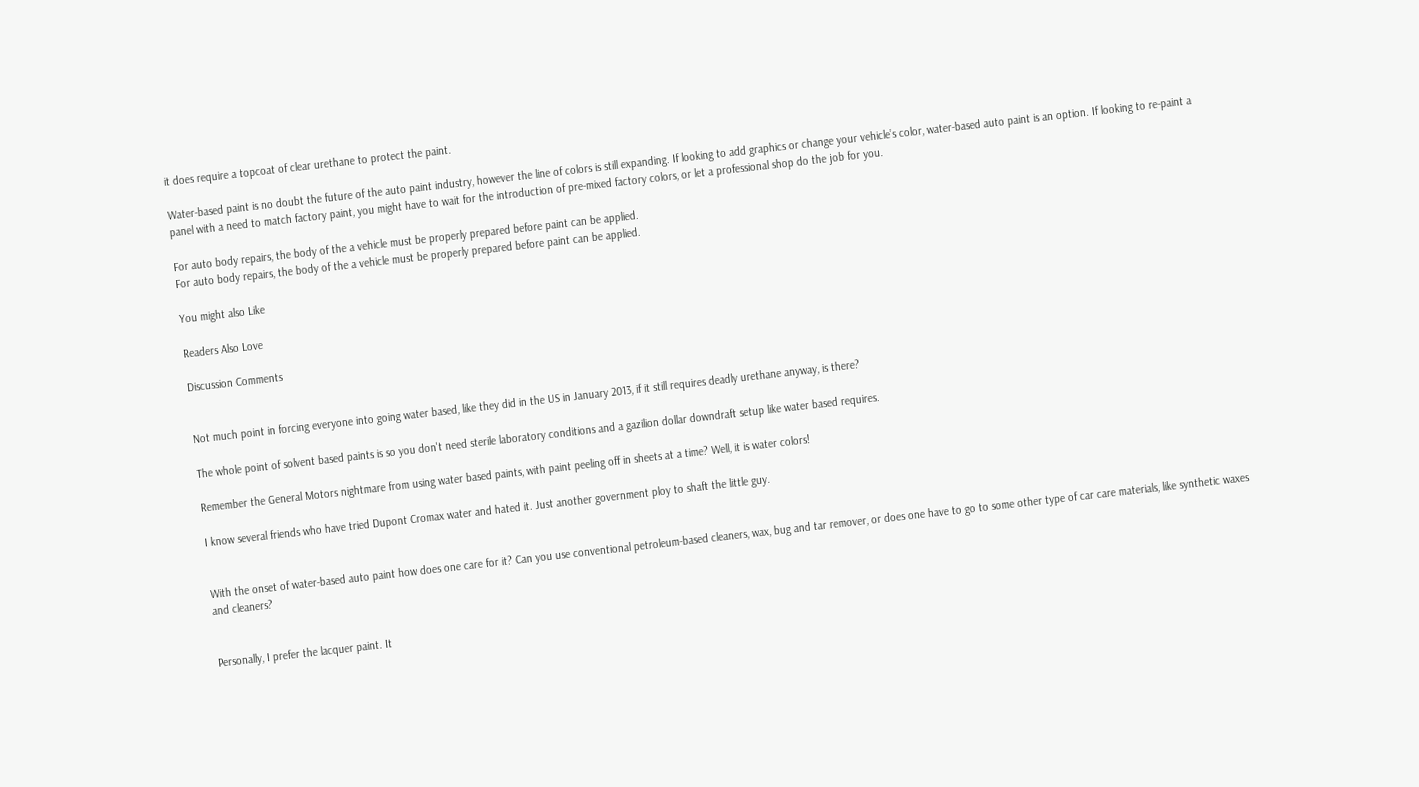it does require a topcoat of clear urethane to protect the paint.

Water-based paint is no doubt the future of the auto paint industry, however the line of colors is still expanding. If looking to add graphics or change your vehicle’s color, water-based auto paint is an option. If looking to re-paint a panel with a need to match factory paint, you might have to wait for the introduction of pre-mixed factory colors, or let a professional shop do the job for you.

For auto body repairs, the body of the a vehicle must be properly prepared before paint can be applied.
For auto body repairs, the body of the a vehicle must be properly prepared before paint can be applied.

You might also Like

Readers Also Love

Discussion Comments


Not much point in forcing everyone into going water based, like they did in the US in January 2013, if it still requires deadly urethane anyway, is there?

The whole point of solvent based paints is so you don't need sterile laboratory conditions and a gazilion dollar downdraft setup like water based requires.

Remember the General Motors nightmare from using water based paints, with paint peeling off in sheets at a time? Well, it is water colors!

I know several friends who have tried Dupont Cromax water and hated it. Just another government ploy to shaft the little guy.


With the onset of water-based auto paint how does one care for it? Can you use conventional petroleum-based cleaners, wax, bug and tar remover, or does one have to go to some other type of car care materials, like synthetic waxes and cleaners?


Personally, I prefer the lacquer paint. It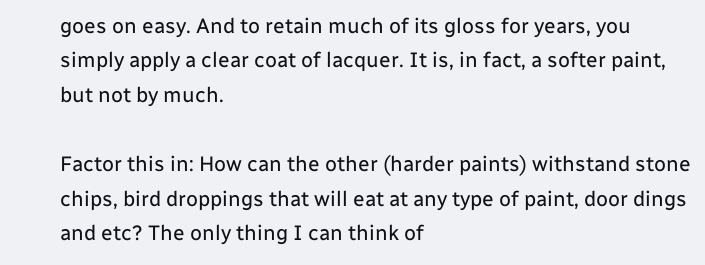goes on easy. And to retain much of its gloss for years, you simply apply a clear coat of lacquer. It is, in fact, a softer paint, but not by much.

Factor this in: How can the other (harder paints) withstand stone chips, bird droppings that will eat at any type of paint, door dings and etc? The only thing I can think of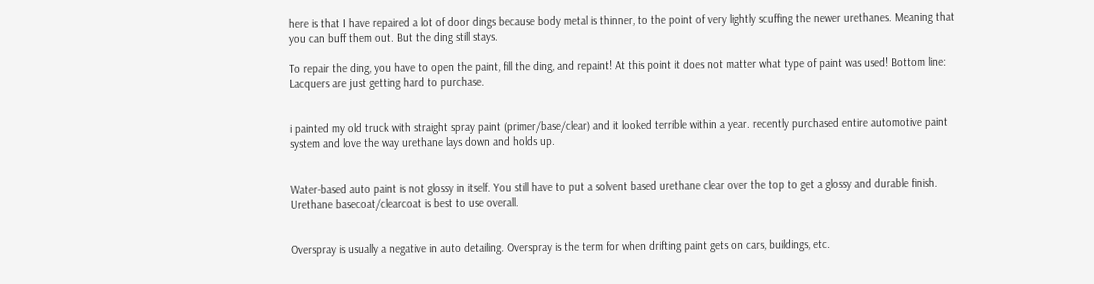here is that I have repaired a lot of door dings because body metal is thinner, to the point of very lightly scuffing the newer urethanes. Meaning that you can buff them out. But the ding still stays.

To repair the ding, you have to open the paint, fill the ding, and repaint! At this point it does not matter what type of paint was used! Bottom line: Lacquers are just getting hard to purchase.


i painted my old truck with straight spray paint (primer/base/clear) and it looked terrible within a year. recently purchased entire automotive paint system and love the way urethane lays down and holds up.


Water-based auto paint is not glossy in itself. You still have to put a solvent based urethane clear over the top to get a glossy and durable finish. Urethane basecoat/clearcoat is best to use overall.


Overspray is usually a negative in auto detailing. Overspray is the term for when drifting paint gets on cars, buildings, etc.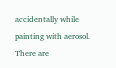accidentally while painting with aerosol. There are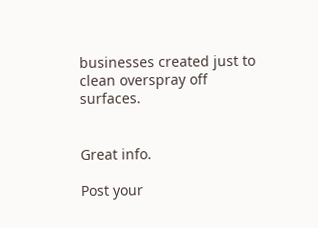businesses created just to clean overspray off surfaces.


Great info.

Post your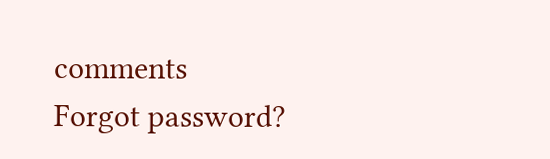comments
Forgot password?